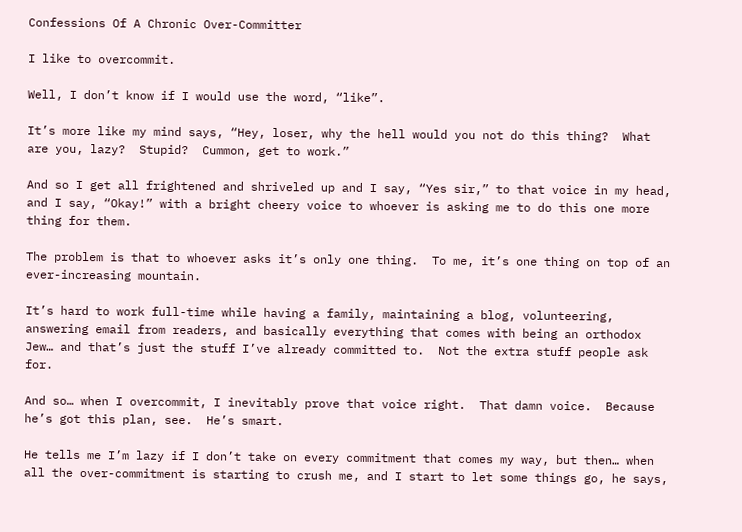Confessions Of A Chronic Over-Committer

I like to overcommit.

Well, I don’t know if I would use the word, “like”.

It’s more like my mind says, “Hey, loser, why the hell would you not do this thing?  What are you, lazy?  Stupid?  Cummon, get to work.”

And so I get all frightened and shriveled up and I say, “Yes sir,” to that voice in my head, and I say, “Okay!” with a bright cheery voice to whoever is asking me to do this one more thing for them.

The problem is that to whoever asks it’s only one thing.  To me, it’s one thing on top of an ever-increasing mountain.

It’s hard to work full-time while having a family, maintaining a blog, volunteering, answering email from readers, and basically everything that comes with being an orthodox Jew… and that’s just the stuff I’ve already committed to.  Not the extra stuff people ask for.

And so… when I overcommit, I inevitably prove that voice right.  That damn voice.  Because he’s got this plan, see.  He’s smart.

He tells me I’m lazy if I don’t take on every commitment that comes my way, but then… when all the over-commitment is starting to crush me, and I start to let some things go, he says,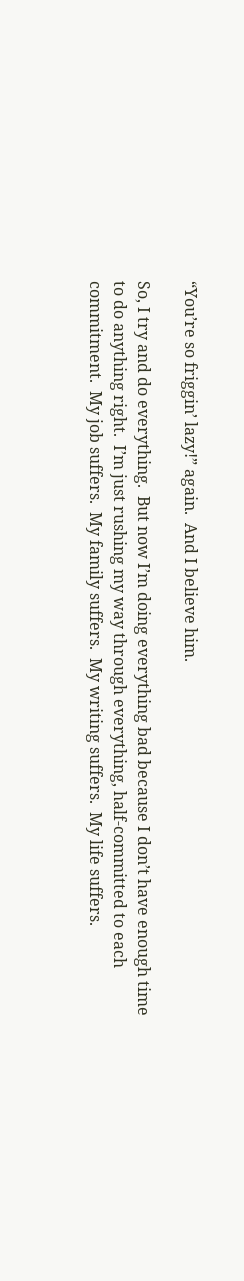“You’re so friggin’ lazy!” again.  And I believe him.

So, I try and do everything.  But now I’m doing everything bad because I don’t have enough time to do anything right.  I’m just rushing my way through everything, half-committed to each commitment.  My job suffers.  My family suffers.  My writing suffers.  My life suffers.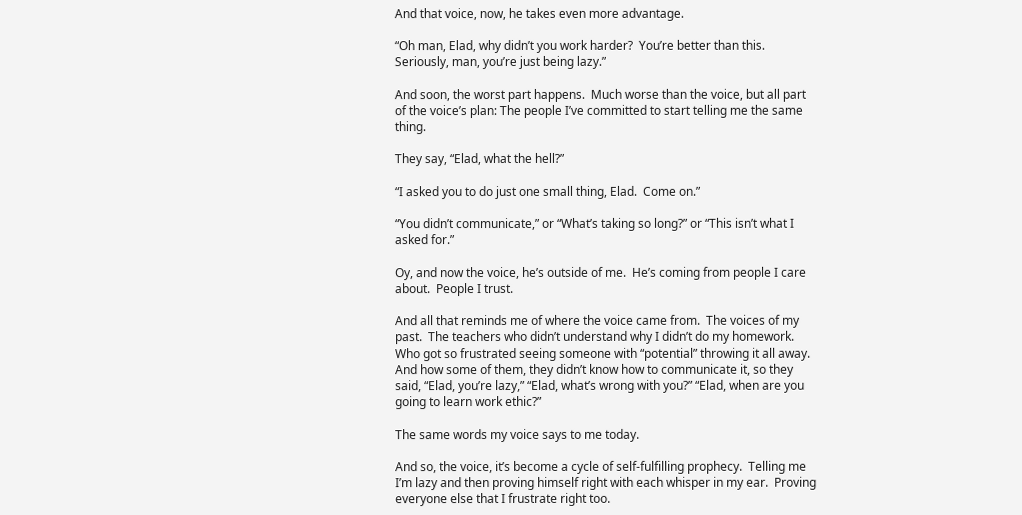And that voice, now, he takes even more advantage.

“Oh man, Elad, why didn’t you work harder?  You’re better than this.  Seriously, man, you’re just being lazy.”

And soon, the worst part happens.  Much worse than the voice, but all part of the voice’s plan: The people I’ve committed to start telling me the same thing.

They say, “Elad, what the hell?”

“I asked you to do just one small thing, Elad.  Come on.”

“You didn’t communicate,” or “What’s taking so long?” or “This isn’t what I asked for.”

Oy, and now the voice, he’s outside of me.  He’s coming from people I care about.  People I trust.

And all that reminds me of where the voice came from.  The voices of my past.  The teachers who didn’t understand why I didn’t do my homework.  Who got so frustrated seeing someone with “potential” throwing it all away.  And how some of them, they didn’t know how to communicate it, so they said, “Elad, you’re lazy,” “Elad, what’s wrong with you?” “Elad, when are you going to learn work ethic?”

The same words my voice says to me today.

And so, the voice, it’s become a cycle of self-fulfilling prophecy.  Telling me I’m lazy and then proving himself right with each whisper in my ear.  Proving everyone else that I frustrate right too.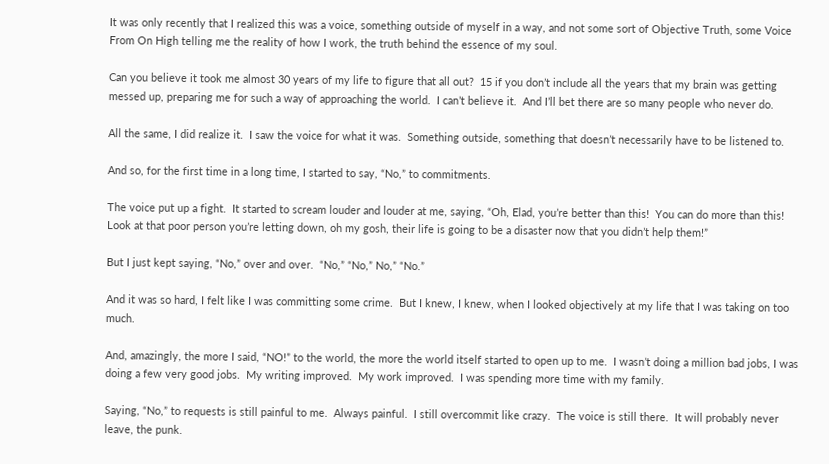It was only recently that I realized this was a voice, something outside of myself in a way, and not some sort of Objective Truth, some Voice From On High telling me the reality of how I work, the truth behind the essence of my soul.

Can you believe it took me almost 30 years of my life to figure that all out?  15 if you don’t include all the years that my brain was getting messed up, preparing me for such a way of approaching the world.  I can’t believe it.  And I’ll bet there are so many people who never do.

All the same, I did realize it.  I saw the voice for what it was.  Something outside, something that doesn’t necessarily have to be listened to.

And so, for the first time in a long time, I started to say, “No,” to commitments.

The voice put up a fight.  It started to scream louder and louder at me, saying, “Oh, Elad, you’re better than this!  You can do more than this!  Look at that poor person you’re letting down, oh my gosh, their life is going to be a disaster now that you didn’t help them!”

But I just kept saying, “No,” over and over.  “No,” “No,” No,” “No.”

And it was so hard, I felt like I was committing some crime.  But I knew, I knew, when I looked objectively at my life that I was taking on too much.

And, amazingly, the more I said, “NO!” to the world, the more the world itself started to open up to me.  I wasn’t doing a million bad jobs, I was doing a few very good jobs.  My writing improved.  My work improved.  I was spending more time with my family.

Saying, “No,” to requests is still painful to me.  Always painful.  I still overcommit like crazy.  The voice is still there.  It will probably never leave, the punk.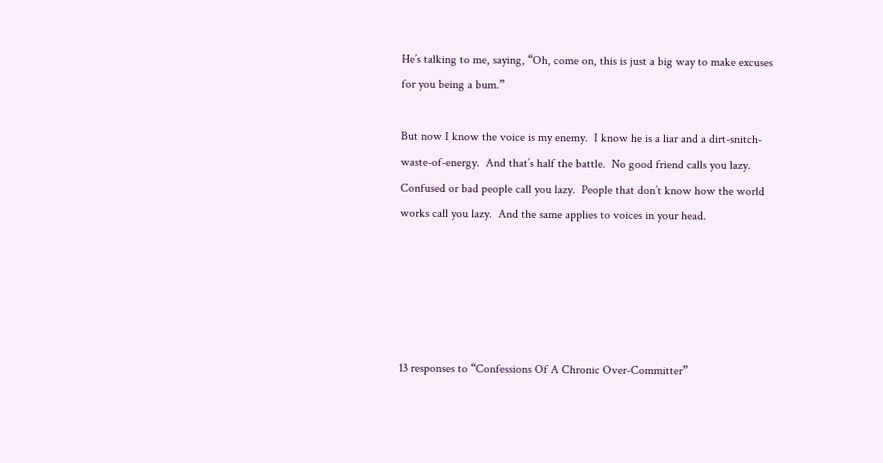He’s talking to me, saying, “Oh, come on, this is just a big way to make excuses for you being a bum.”

But now I know the voice is my enemy.  I know he is a liar and a dirt-snitch-waste-of-energy.  And that’s half the battle.  No good friend calls you lazy.  Confused or bad people call you lazy.  People that don’t know how the world works call you lazy.  And the same applies to voices in your head.





13 responses to “Confessions Of A Chronic Over-Committer”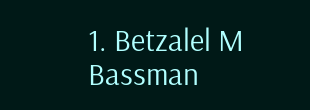1. Betzalel M Bassman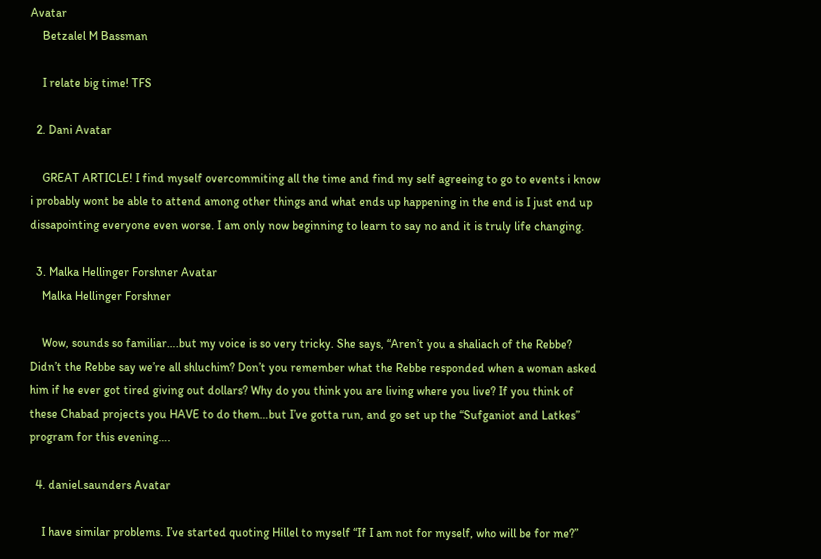Avatar
    Betzalel M Bassman

    I relate big time! TFS

  2. Dani Avatar

    GREAT ARTICLE! I find myself overcommiting all the time and find my self agreeing to go to events i know i probably wont be able to attend among other things and what ends up happening in the end is I just end up dissapointing everyone even worse. I am only now beginning to learn to say no and it is truly life changing.

  3. Malka Hellinger Forshner Avatar
    Malka Hellinger Forshner

    Wow, sounds so familiar….but my voice is so very tricky. She says, “Aren’t you a shaliach of the Rebbe? Didn’t the Rebbe say we’re all shluchim? Don’t you remember what the Rebbe responded when a woman asked him if he ever got tired giving out dollars? Why do you think you are living where you live? If you think of these Chabad projects you HAVE to do them…but I’ve gotta run, and go set up the “Sufganiot and Latkes” program for this evening….

  4. daniel.saunders Avatar

    I have similar problems. I’ve started quoting Hillel to myself “If I am not for myself, who will be for me?”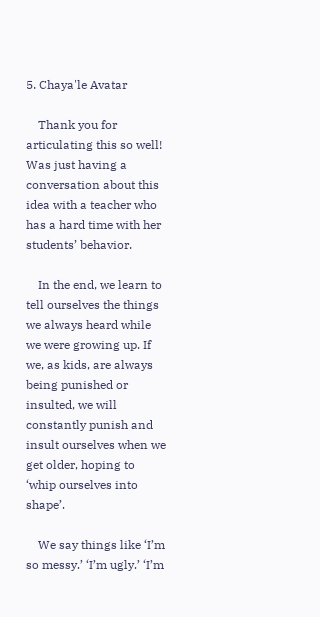5. Chaya'le Avatar

    Thank you for articulating this so well! Was just having a conversation about this idea with a teacher who has a hard time with her students’ behavior.

    In the end, we learn to tell ourselves the things we always heard while we were growing up. If we, as kids, are always being punished or insulted, we will constantly punish and insult ourselves when we get older, hoping to ‘whip ourselves into shape’.

    We say things like ‘I’m so messy.’ ‘I’m ugly.’ ‘I’m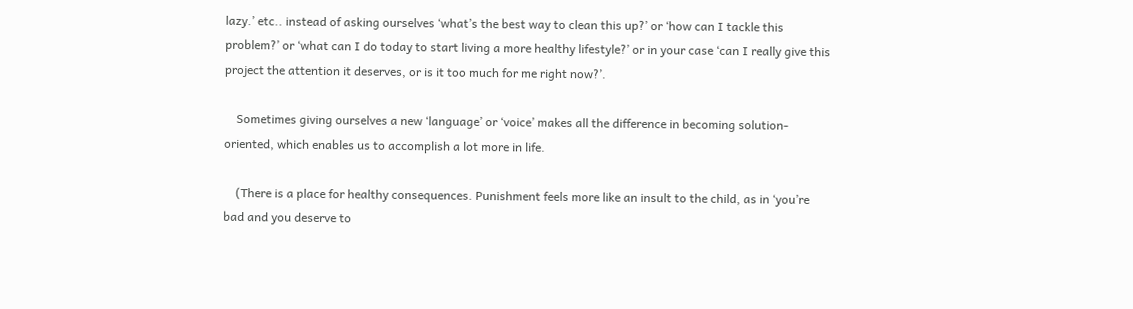lazy.’ etc.. instead of asking ourselves ‘what’s the best way to clean this up?’ or ‘how can I tackle this problem?’ or ‘what can I do today to start living a more healthy lifestyle?’ or in your case ‘can I really give this project the attention it deserves, or is it too much for me right now?’.

    Sometimes giving ourselves a new ‘language’ or ‘voice’ makes all the difference in becoming solution-oriented, which enables us to accomplish a lot more in life.

    (There is a place for healthy consequences. Punishment feels more like an insult to the child, as in ‘you’re bad and you deserve to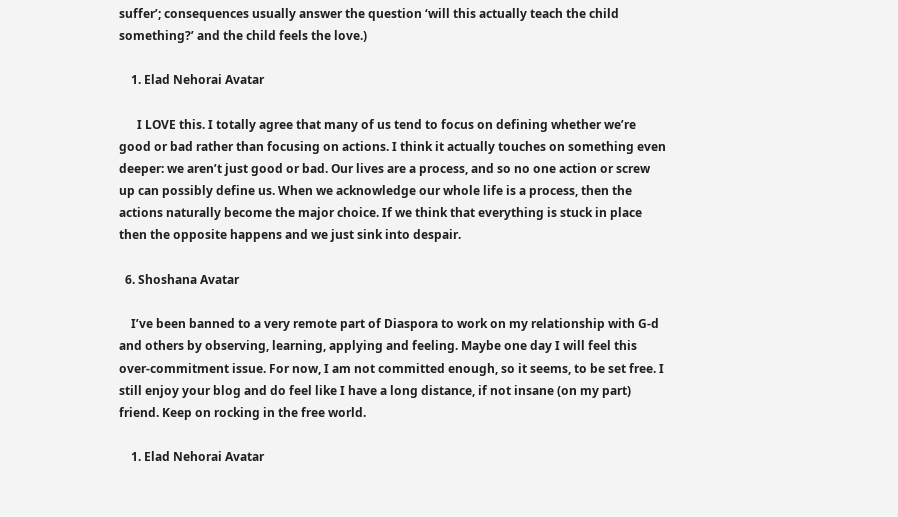suffer’; consequences usually answer the question ‘will this actually teach the child something?’ and the child feels the love.)

    1. Elad Nehorai Avatar

      I LOVE this. I totally agree that many of us tend to focus on defining whether we’re good or bad rather than focusing on actions. I think it actually touches on something even deeper: we aren’t just good or bad. Our lives are a process, and so no one action or screw up can possibly define us. When we acknowledge our whole life is a process, then the actions naturally become the major choice. If we think that everything is stuck in place then the opposite happens and we just sink into despair.

  6. Shoshana Avatar

    I’ve been banned to a very remote part of Diaspora to work on my relationship with G-d and others by observing, learning, applying and feeling. Maybe one day I will feel this over-commitment issue. For now, I am not committed enough, so it seems, to be set free. I still enjoy your blog and do feel like I have a long distance, if not insane (on my part) friend. Keep on rocking in the free world.

    1. Elad Nehorai Avatar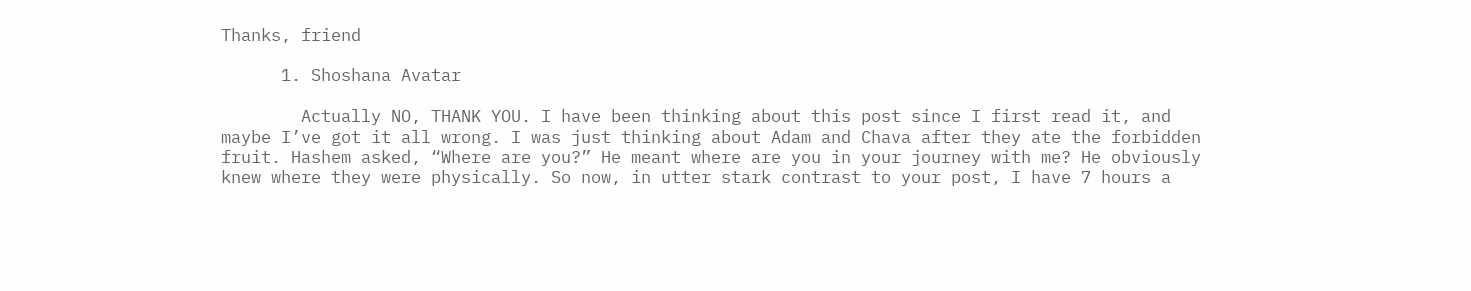Thanks, friend

      1. Shoshana Avatar

        Actually NO, THANK YOU. I have been thinking about this post since I first read it, and maybe I’ve got it all wrong. I was just thinking about Adam and Chava after they ate the forbidden fruit. Hashem asked, “Where are you?” He meant where are you in your journey with me? He obviously knew where they were physically. So now, in utter stark contrast to your post, I have 7 hours a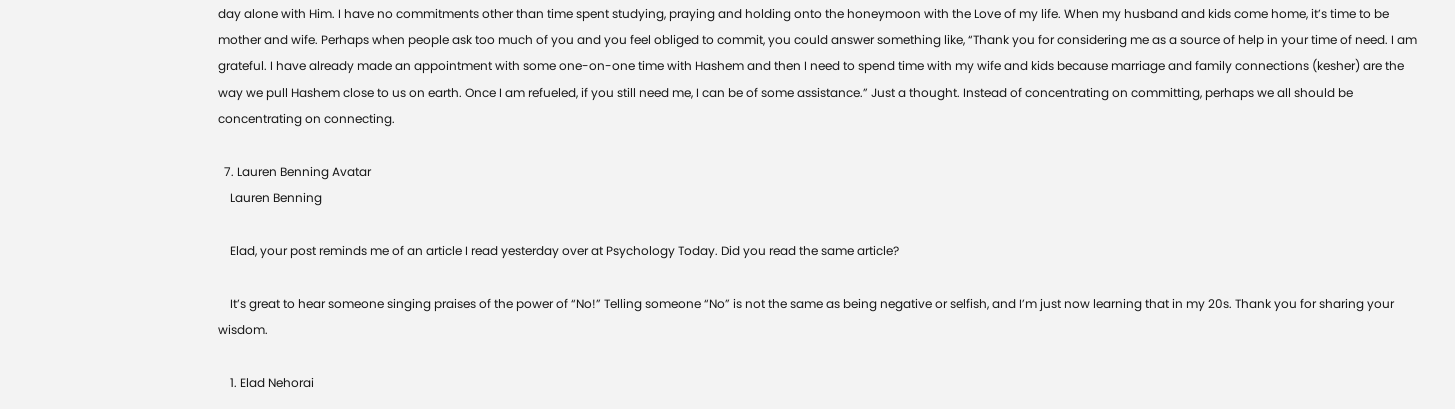day alone with Him. I have no commitments other than time spent studying, praying and holding onto the honeymoon with the Love of my life. When my husband and kids come home, it’s time to be mother and wife. Perhaps when people ask too much of you and you feel obliged to commit, you could answer something like, “Thank you for considering me as a source of help in your time of need. I am grateful. I have already made an appointment with some one-on-one time with Hashem and then I need to spend time with my wife and kids because marriage and family connections (kesher) are the way we pull Hashem close to us on earth. Once I am refueled, if you still need me, I can be of some assistance.” Just a thought. Instead of concentrating on committing, perhaps we all should be concentrating on connecting.

  7. Lauren Benning Avatar
    Lauren Benning

    Elad, your post reminds me of an article I read yesterday over at Psychology Today. Did you read the same article?

    It’s great to hear someone singing praises of the power of “No!” Telling someone “No” is not the same as being negative or selfish, and I’m just now learning that in my 20s. Thank you for sharing your wisdom.

    1. Elad Nehorai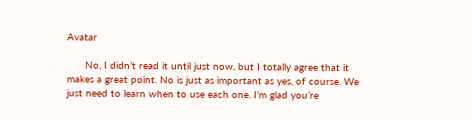Avatar

      No, I didn’t read it until just now, but I totally agree that it makes a great point. No is just as important as yes, of course. We just need to learn when to use each one. I’m glad you’re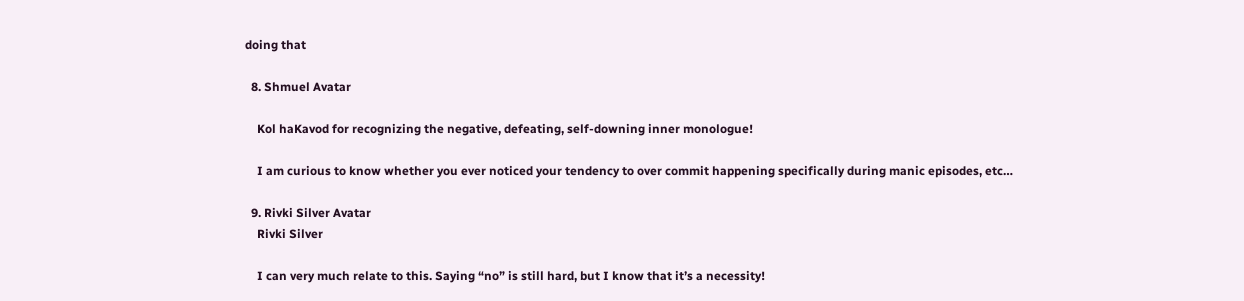doing that

  8. Shmuel Avatar

    Kol haKavod for recognizing the negative, defeating, self-downing inner monologue!

    I am curious to know whether you ever noticed your tendency to over commit happening specifically during manic episodes, etc…

  9. Rivki Silver Avatar
    Rivki Silver

    I can very much relate to this. Saying “no” is still hard, but I know that it’s a necessity!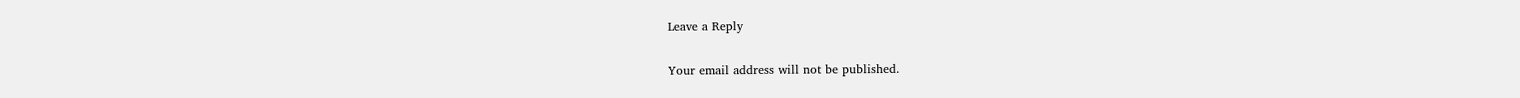Leave a Reply

Your email address will not be published.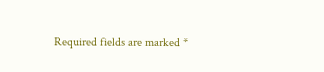Required fields are marked *